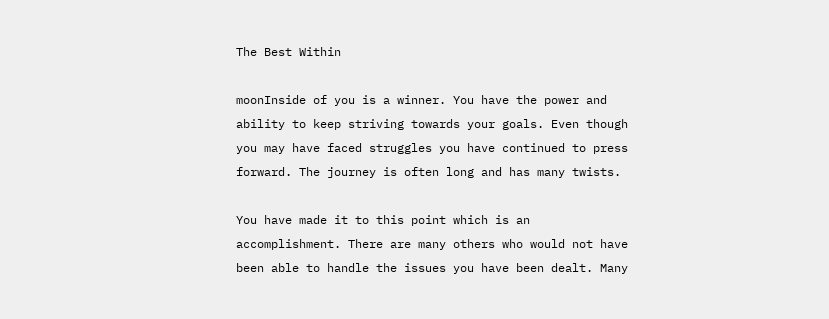The Best Within

moonInside of you is a winner. You have the power and ability to keep striving towards your goals. Even though you may have faced struggles you have continued to press forward. The journey is often long and has many twists.

You have made it to this point which is an accomplishment. There are many others who would not have been able to handle the issues you have been dealt. Many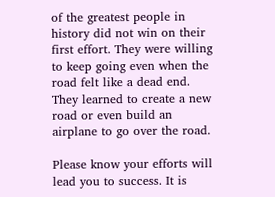of the greatest people in history did not win on their first effort. They were willing to keep going even when the road felt like a dead end. They learned to create a new road or even build an airplane to go over the road.

Please know your efforts will lead you to success. It is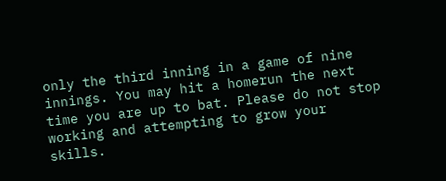only the third inning in a game of nine innings. You may hit a homerun the next time you are up to bat. Please do not stop working and attempting to grow your skills.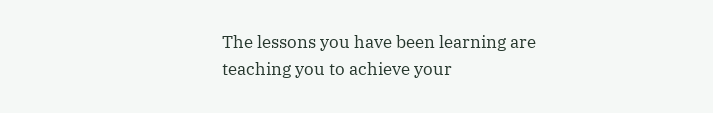The lessons you have been learning are teaching you to achieve your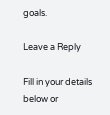goals.

Leave a Reply

Fill in your details below or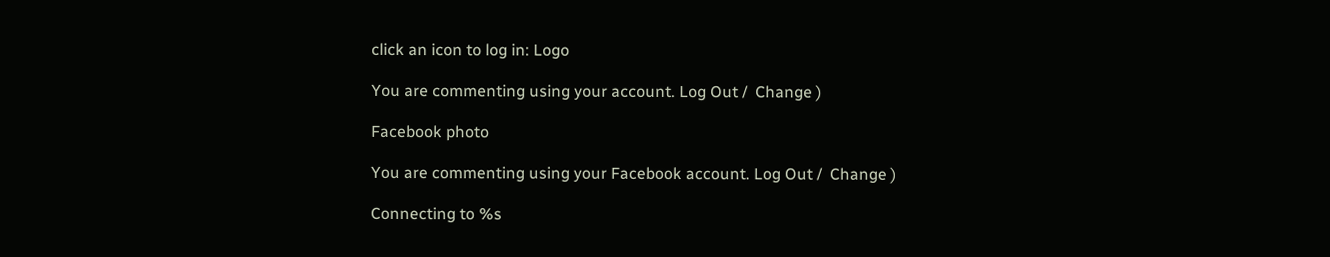click an icon to log in: Logo

You are commenting using your account. Log Out /  Change )

Facebook photo

You are commenting using your Facebook account. Log Out /  Change )

Connecting to %s